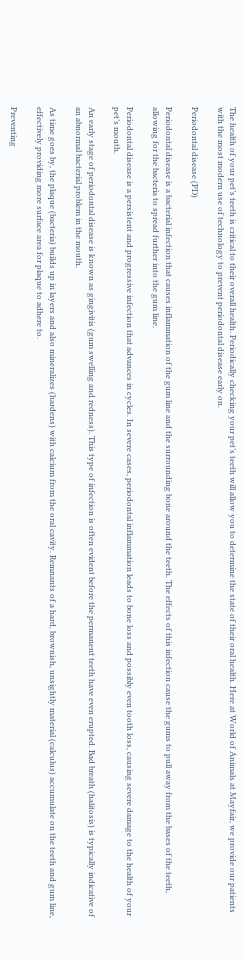The health of your pet’s teeth is critical to their overall health. Periodically checking your pet’s teeth will allow you to determine the state of their oral health. Here at World of Animals at Mayfair, we provide our patients with the most modern use of technology to prevent periodontal disease early on.

Periodontal disease (PD)

Periodontal disease is a bacterial infection that causes inflammation of the gum line and the surrounding bone around the teeth. The effects of this infection cause the gums to pull away from the bases of the teeth, allowing for the bacteria to spread further into the gum line.

Periodontal disease is a persistent and progressive infection that advances in cycles. In severe cases, periodontal inflammation leads to bone loss and possibly even tooth loss, causing severe damage to the health of your pet’s mouth.

An early stage of periodontal disease is known as gingivitis (gum swelling and redness). This type of infection is often evident before the permanent teeth have even erupted. Bad breath (halitosis) is typically indicative of an abnormal bacterial problem in the mouth.

As time goes by, the plaque (bacteria) builds up in layers and also mineralizes (hardens) with calcium from the oral cavity. Remnants of a hard, brownish, unsightly material (calculus) accumulate on the teeth and gum line, effectively providing more surface area for plaque to adhere to.

Preventing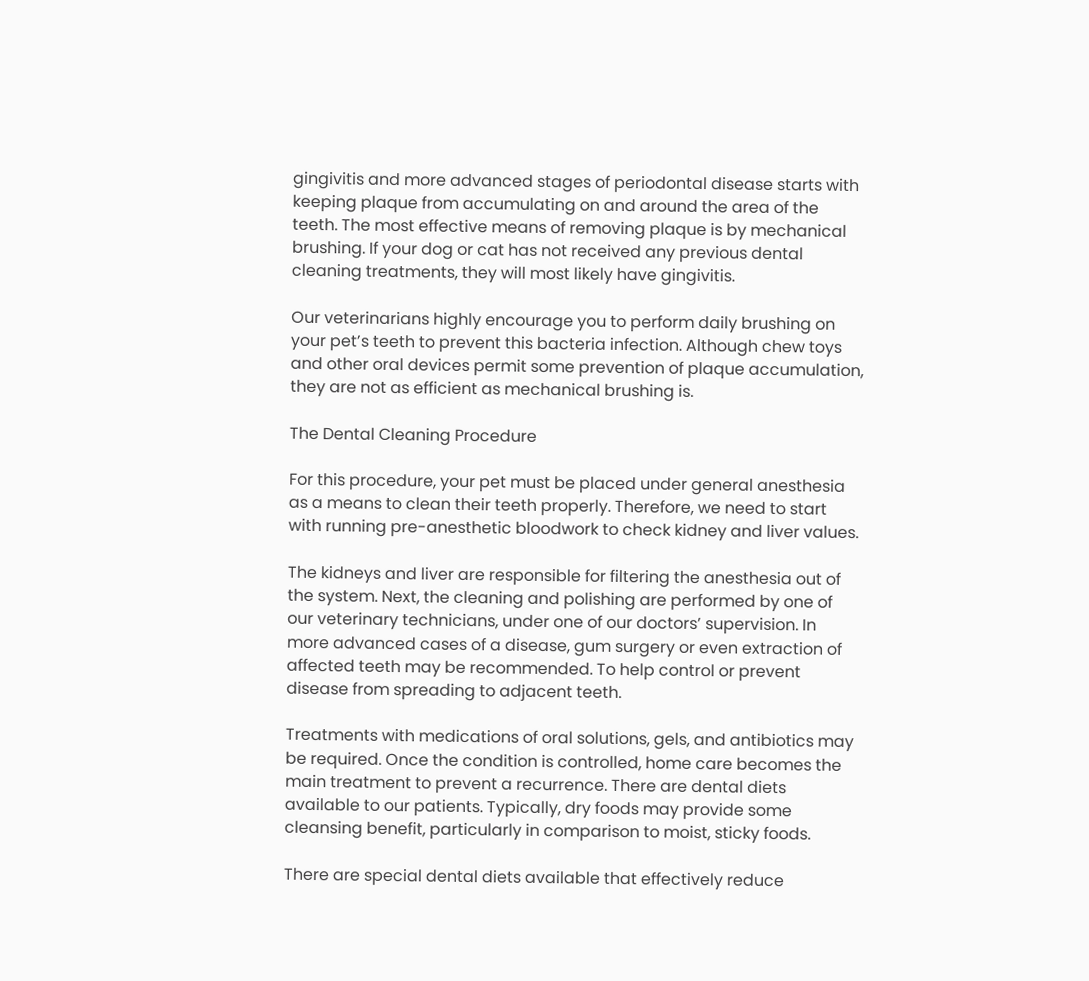gingivitis and more advanced stages of periodontal disease starts with keeping plaque from accumulating on and around the area of the teeth. The most effective means of removing plaque is by mechanical brushing. If your dog or cat has not received any previous dental cleaning treatments, they will most likely have gingivitis.

Our veterinarians highly encourage you to perform daily brushing on your pet’s teeth to prevent this bacteria infection. Although chew toys and other oral devices permit some prevention of plaque accumulation, they are not as efficient as mechanical brushing is.

The Dental Cleaning Procedure

For this procedure, your pet must be placed under general anesthesia as a means to clean their teeth properly. Therefore, we need to start with running pre-anesthetic bloodwork to check kidney and liver values.

The kidneys and liver are responsible for filtering the anesthesia out of the system. Next, the cleaning and polishing are performed by one of our veterinary technicians, under one of our doctors’ supervision. In more advanced cases of a disease, gum surgery or even extraction of affected teeth may be recommended. To help control or prevent disease from spreading to adjacent teeth.

Treatments with medications of oral solutions, gels, and antibiotics may be required. Once the condition is controlled, home care becomes the main treatment to prevent a recurrence. There are dental diets available to our patients. Typically, dry foods may provide some cleansing benefit, particularly in comparison to moist, sticky foods.

There are special dental diets available that effectively reduce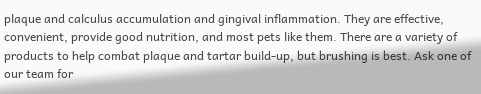plaque and calculus accumulation and gingival inflammation. They are effective, convenient, provide good nutrition, and most pets like them. There are a variety of products to help combat plaque and tartar build-up, but brushing is best. Ask one of our team for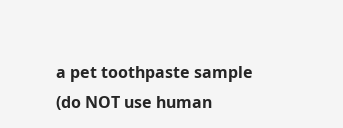a pet toothpaste sample (do NOT use human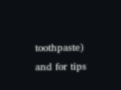toothpaste) and for tips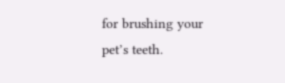for brushing your pet’s teeth.